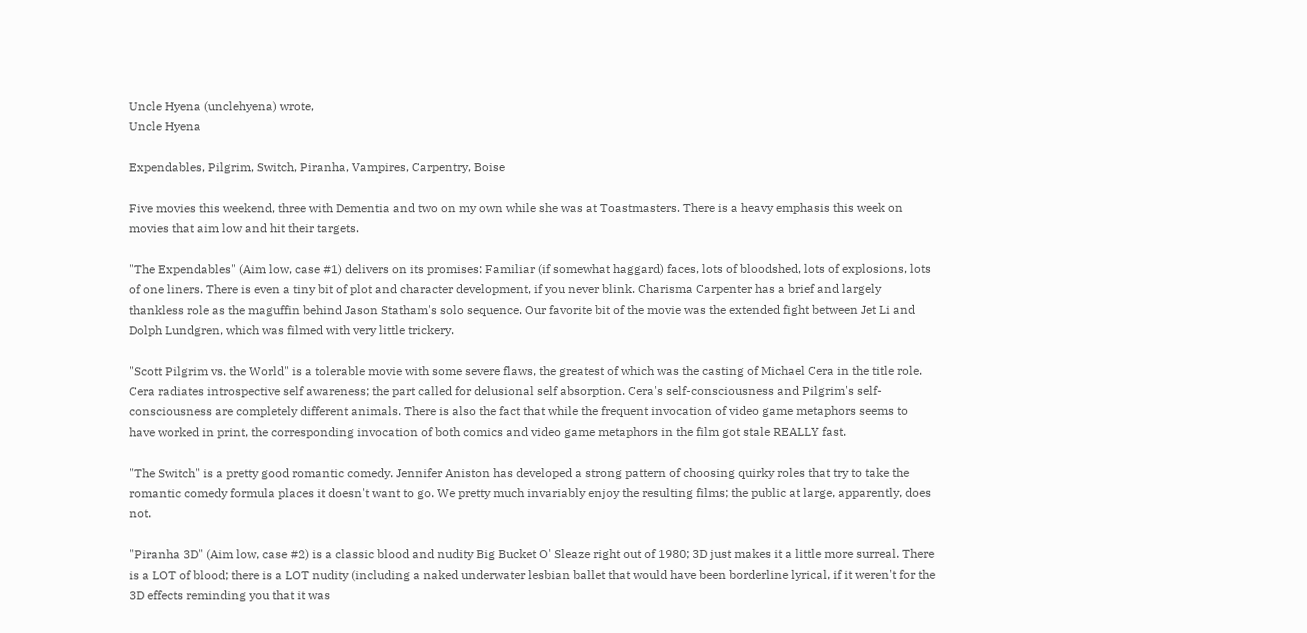Uncle Hyena (unclehyena) wrote,
Uncle Hyena

Expendables, Pilgrim, Switch, Piranha, Vampires, Carpentry, Boise

Five movies this weekend, three with Dementia and two on my own while she was at Toastmasters. There is a heavy emphasis this week on movies that aim low and hit their targets.

"The Expendables" (Aim low, case #1) delivers on its promises: Familiar (if somewhat haggard) faces, lots of bloodshed, lots of explosions, lots of one liners. There is even a tiny bit of plot and character development, if you never blink. Charisma Carpenter has a brief and largely thankless role as the maguffin behind Jason Statham's solo sequence. Our favorite bit of the movie was the extended fight between Jet Li and Dolph Lundgren, which was filmed with very little trickery.

"Scott Pilgrim vs. the World" is a tolerable movie with some severe flaws, the greatest of which was the casting of Michael Cera in the title role. Cera radiates introspective self awareness; the part called for delusional self absorption. Cera's self-consciousness and Pilgrim's self-consciousness are completely different animals. There is also the fact that while the frequent invocation of video game metaphors seems to have worked in print, the corresponding invocation of both comics and video game metaphors in the film got stale REALLY fast.

"The Switch" is a pretty good romantic comedy. Jennifer Aniston has developed a strong pattern of choosing quirky roles that try to take the romantic comedy formula places it doesn't want to go. We pretty much invariably enjoy the resulting films; the public at large, apparently, does not.

"Piranha 3D" (Aim low, case #2) is a classic blood and nudity Big Bucket O' Sleaze right out of 1980; 3D just makes it a little more surreal. There is a LOT of blood; there is a LOT nudity (including a naked underwater lesbian ballet that would have been borderline lyrical, if it weren't for the 3D effects reminding you that it was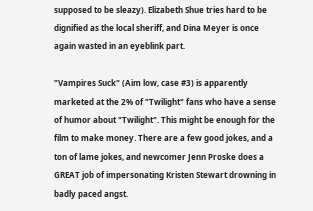supposed to be sleazy). Elizabeth Shue tries hard to be dignified as the local sheriff, and Dina Meyer is once again wasted in an eyeblink part.

"Vampires Suck" (Aim low, case #3) is apparently marketed at the 2% of "Twilight" fans who have a sense of humor about "Twilight". This might be enough for the film to make money. There are a few good jokes, and a ton of lame jokes, and newcomer Jenn Proske does a GREAT job of impersonating Kristen Stewart drowning in badly paced angst.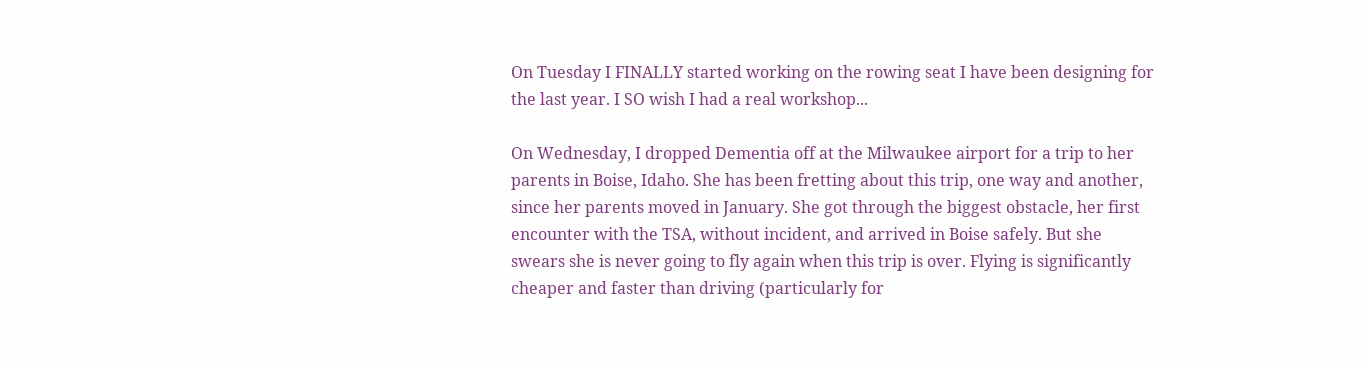On Tuesday I FINALLY started working on the rowing seat I have been designing for the last year. I SO wish I had a real workshop...

On Wednesday, I dropped Dementia off at the Milwaukee airport for a trip to her parents in Boise, Idaho. She has been fretting about this trip, one way and another, since her parents moved in January. She got through the biggest obstacle, her first encounter with the TSA, without incident, and arrived in Boise safely. But she swears she is never going to fly again when this trip is over. Flying is significantly cheaper and faster than driving (particularly for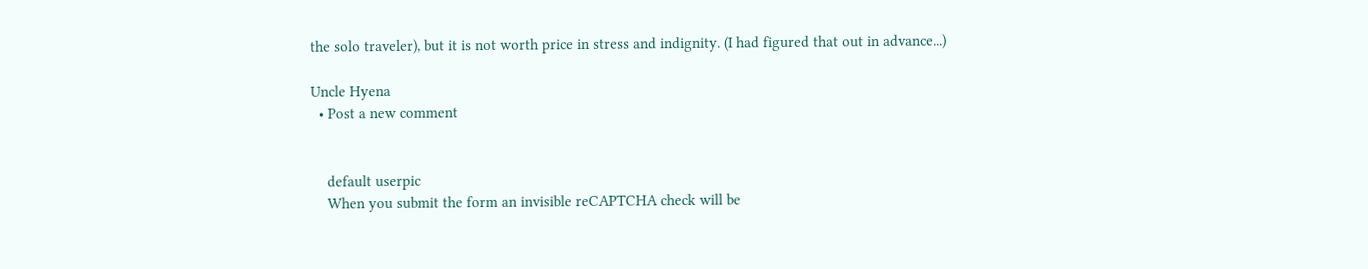the solo traveler), but it is not worth price in stress and indignity. (I had figured that out in advance...)

Uncle Hyena
  • Post a new comment


    default userpic
    When you submit the form an invisible reCAPTCHA check will be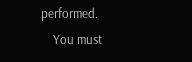performed.
    You must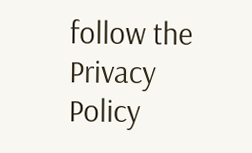follow the Privacy Policy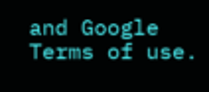and Google Terms of use.